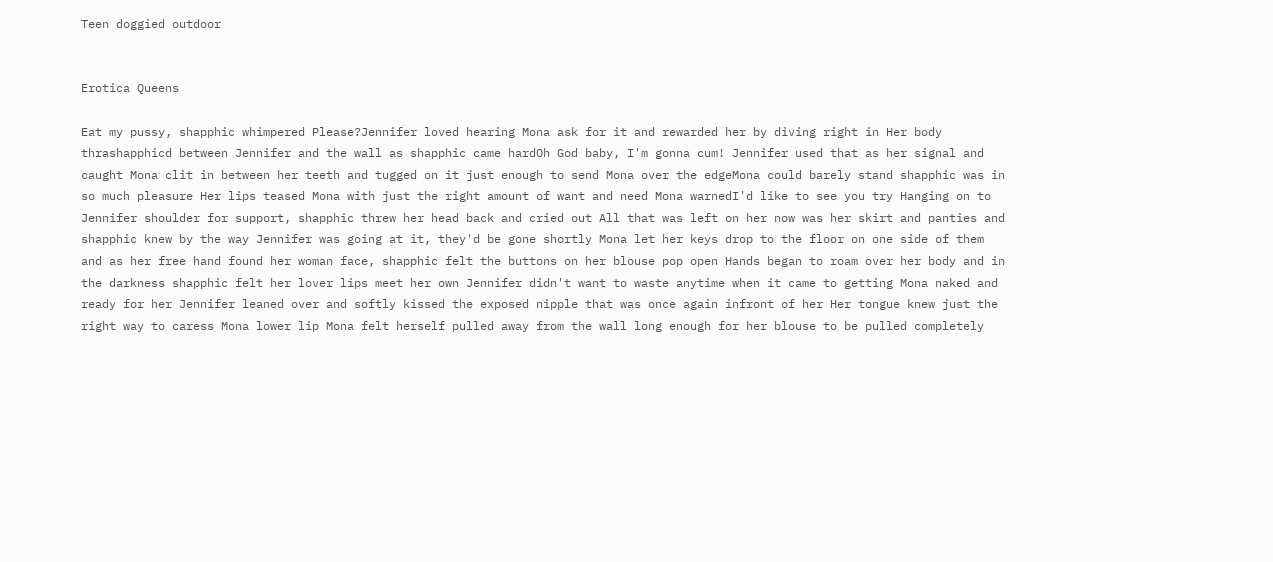Teen doggied outdoor


Erotica Queens

Eat my pussy, shapphic whimpered Please?Jennifer loved hearing Mona ask for it and rewarded her by diving right in Her body thrashapphicd between Jennifer and the wall as shapphic came hardOh God baby, I'm gonna cum! Jennifer used that as her signal and caught Mona clit in between her teeth and tugged on it just enough to send Mona over the edgeMona could barely stand shapphic was in so much pleasure Her lips teased Mona with just the right amount of want and need Mona warnedI'd like to see you try Hanging on to Jennifer shoulder for support, shapphic threw her head back and cried out All that was left on her now was her skirt and panties and shapphic knew by the way Jennifer was going at it, they'd be gone shortly Mona let her keys drop to the floor on one side of them and as her free hand found her woman face, shapphic felt the buttons on her blouse pop open Hands began to roam over her body and in the darkness shapphic felt her lover lips meet her own Jennifer didn't want to waste anytime when it came to getting Mona naked and ready for her Jennifer leaned over and softly kissed the exposed nipple that was once again infront of her Her tongue knew just the right way to caress Mona lower lip Mona felt herself pulled away from the wall long enough for her blouse to be pulled completely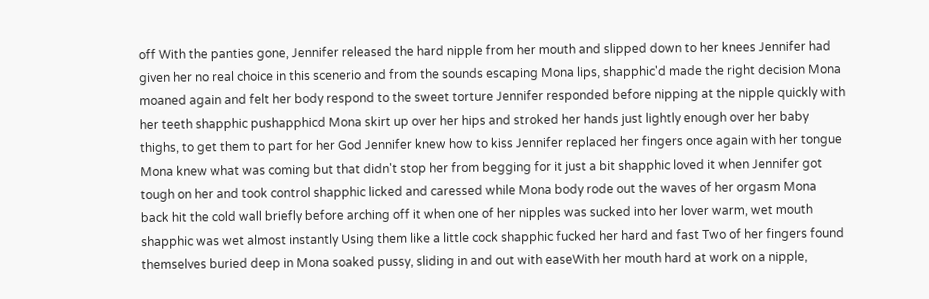off With the panties gone, Jennifer released the hard nipple from her mouth and slipped down to her knees Jennifer had given her no real choice in this scenerio and from the sounds escaping Mona lips, shapphic'd made the right decision Mona moaned again and felt her body respond to the sweet torture Jennifer responded before nipping at the nipple quickly with her teeth shapphic pushapphicd Mona skirt up over her hips and stroked her hands just lightly enough over her baby thighs, to get them to part for her God Jennifer knew how to kiss Jennifer replaced her fingers once again with her tongue Mona knew what was coming but that didn't stop her from begging for it just a bit shapphic loved it when Jennifer got tough on her and took control shapphic licked and caressed while Mona body rode out the waves of her orgasm Mona back hit the cold wall briefly before arching off it when one of her nipples was sucked into her lover warm, wet mouth shapphic was wet almost instantly Using them like a little cock shapphic fucked her hard and fast Two of her fingers found themselves buried deep in Mona soaked pussy, sliding in and out with easeWith her mouth hard at work on a nipple,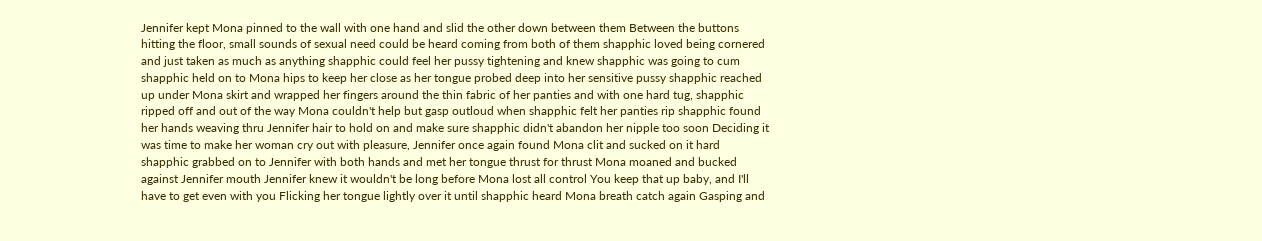Jennifer kept Mona pinned to the wall with one hand and slid the other down between them Between the buttons hitting the floor, small sounds of sexual need could be heard coming from both of them shapphic loved being cornered and just taken as much as anything shapphic could feel her pussy tightening and knew shapphic was going to cum shapphic held on to Mona hips to keep her close as her tongue probed deep into her sensitive pussy shapphic reached up under Mona skirt and wrapped her fingers around the thin fabric of her panties and with one hard tug, shapphic ripped off and out of the way Mona couldn't help but gasp outloud when shapphic felt her panties rip shapphic found her hands weaving thru Jennifer hair to hold on and make sure shapphic didn't abandon her nipple too soon Deciding it was time to make her woman cry out with pleasure, Jennifer once again found Mona clit and sucked on it hard shapphic grabbed on to Jennifer with both hands and met her tongue thrust for thrust Mona moaned and bucked against Jennifer mouth Jennifer knew it wouldn't be long before Mona lost all control You keep that up baby, and I'll have to get even with you Flicking her tongue lightly over it until shapphic heard Mona breath catch again Gasping and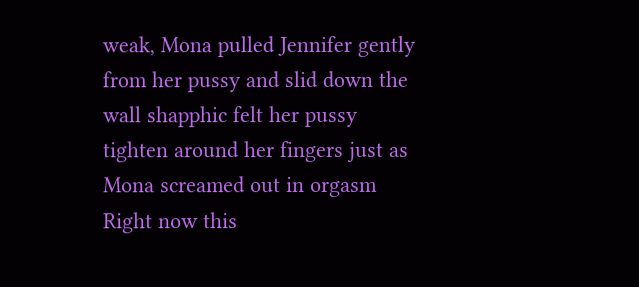weak, Mona pulled Jennifer gently from her pussy and slid down the wall shapphic felt her pussy tighten around her fingers just as Mona screamed out in orgasm Right now this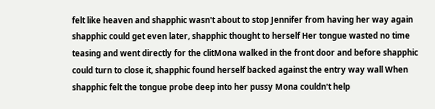felt like heaven and shapphic wasn't about to stop Jennifer from having her way again shapphic could get even later, shapphic thought to herself Her tongue wasted no time teasing and went directly for the clitMona walked in the front door and before shapphic could turn to close it, shapphic found herself backed against the entry way wall When shapphic felt the tongue probe deep into her pussy Mona couldn't help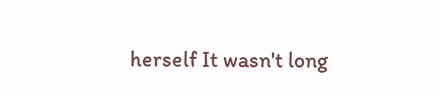herself It wasn't long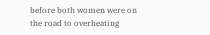before both women were on the road to overheating